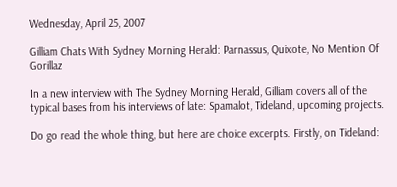Wednesday, April 25, 2007

Gilliam Chats With Sydney Morning Herald: Parnassus, Quixote, No Mention Of Gorillaz

In a new interview with The Sydney Morning Herald, Gilliam covers all of the typical bases from his interviews of late: Spamalot, Tideland, upcoming projects.

Do go read the whole thing, but here are choice excerpts. Firstly, on Tideland: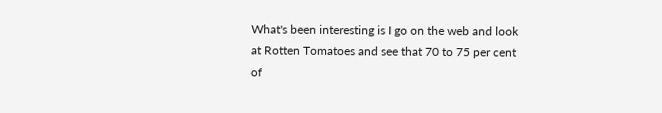What's been interesting is I go on the web and look at Rotten Tomatoes and see that 70 to 75 per cent of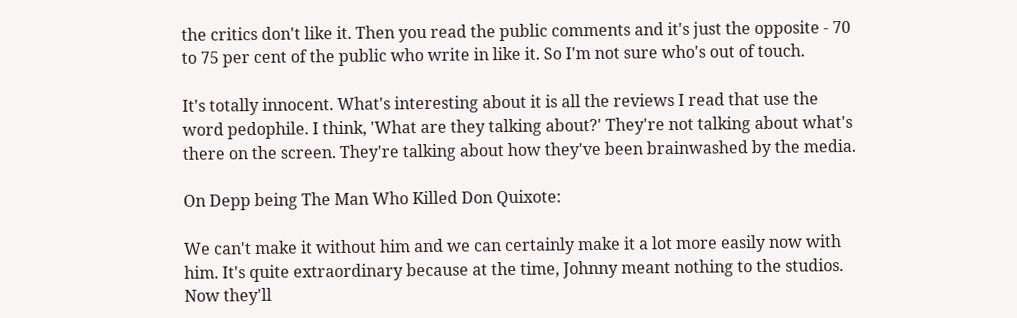the critics don't like it. Then you read the public comments and it's just the opposite - 70 to 75 per cent of the public who write in like it. So I'm not sure who's out of touch.

It's totally innocent. What's interesting about it is all the reviews I read that use the word pedophile. I think, 'What are they talking about?' They're not talking about what's there on the screen. They're talking about how they've been brainwashed by the media.

On Depp being The Man Who Killed Don Quixote:

We can't make it without him and we can certainly make it a lot more easily now with him. It's quite extraordinary because at the time, Johnny meant nothing to the studios. Now they'll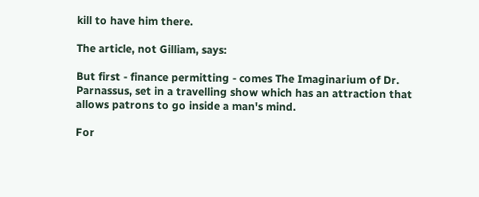kill to have him there.

The article, not Gilliam, says:

But first - finance permitting - comes The Imaginarium of Dr. Parnassus, set in a travelling show which has an attraction that allows patrons to go inside a man's mind.

For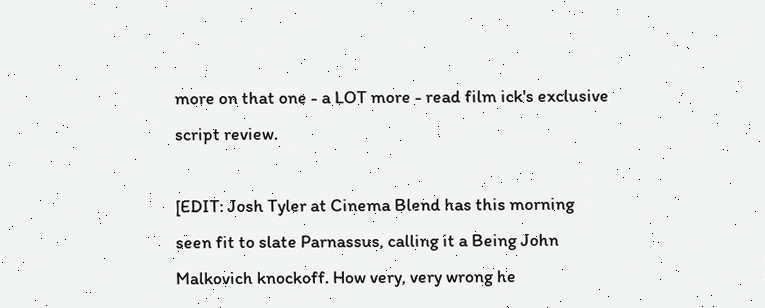more on that one - a LOT more - read film ick's exclusive script review.

[EDIT: Josh Tyler at Cinema Blend has this morning seen fit to slate Parnassus, calling it a Being John Malkovich knockoff. How very, very wrong he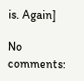is. Again]

No comments: